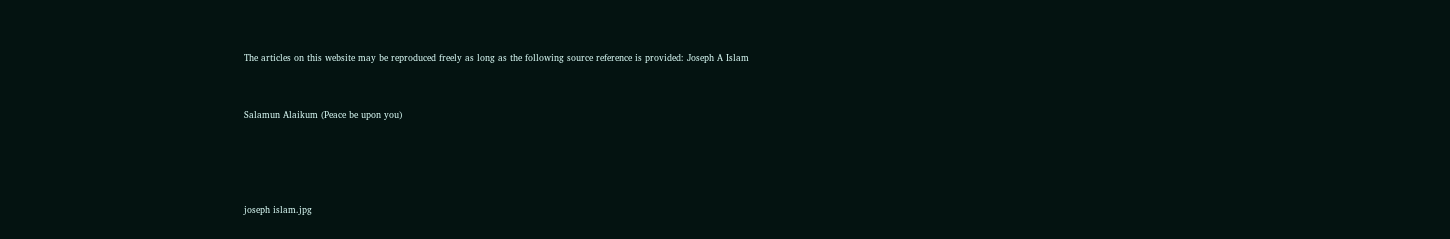The articles on this website may be reproduced freely as long as the following source reference is provided: Joseph A Islam


Salamun Alaikum (Peace be upon you)




joseph islam.jpg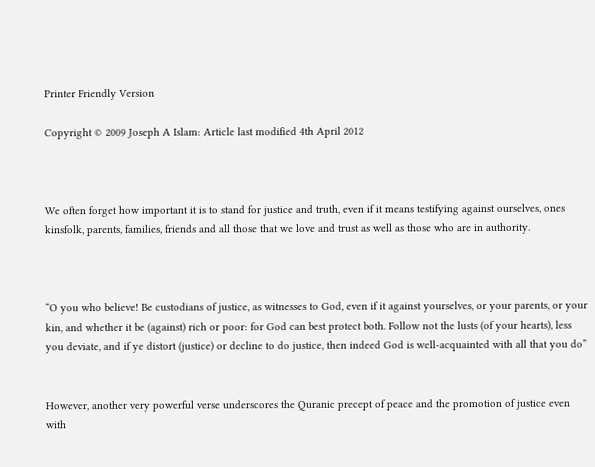Printer Friendly Version

Copyright © 2009 Joseph A Islam: Article last modified 4th April 2012



We often forget how important it is to stand for justice and truth, even if it means testifying against ourselves, ones kinsfolk, parents, families, friends and all those that we love and trust as well as those who are in authority.



“O you who believe! Be custodians of justice, as witnesses to God, even if it against yourselves, or your parents, or your kin, and whether it be (against) rich or poor: for God can best protect both. Follow not the lusts (of your hearts), less you deviate, and if ye distort (justice) or decline to do justice, then indeed God is well-acquainted with all that you do”


However, another very powerful verse underscores the Quranic precept of peace and the promotion of justice even with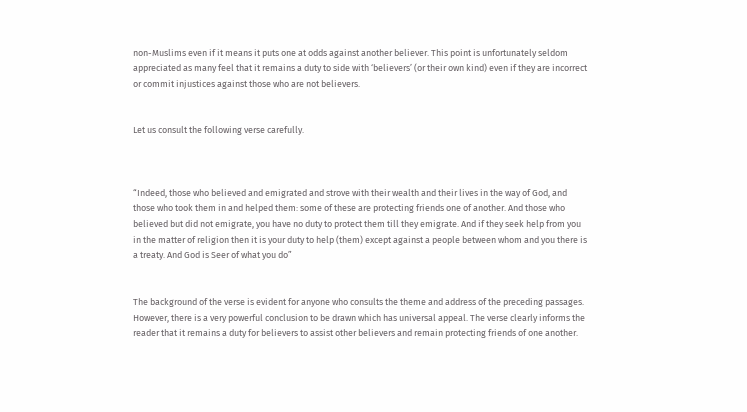non-Muslims even if it means it puts one at odds against another believer. This point is unfortunately seldom appreciated as many feel that it remains a duty to side with ‘believers’ (or their own kind) even if they are incorrect or commit injustices against those who are not believers.


Let us consult the following verse carefully.



“Indeed, those who believed and emigrated and strove with their wealth and their lives in the way of God, and those who took them in and helped them: some of these are protecting friends one of another. And those who believed but did not emigrate, you have no duty to protect them till they emigrate. And if they seek help from you in the matter of religion then it is your duty to help (them) except against a people between whom and you there is a treaty. And God is Seer of what you do”


The background of the verse is evident for anyone who consults the theme and address of the preceding passages. However, there is a very powerful conclusion to be drawn which has universal appeal. The verse clearly informs the reader that it remains a duty for believers to assist other believers and remain protecting friends of one another.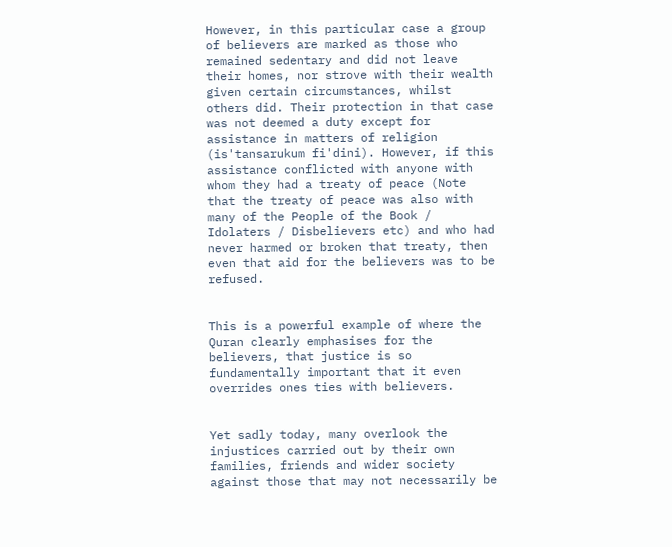However, in this particular case a group of believers are marked as those who remained sedentary and did not leave their homes, nor strove with their wealth given certain circumstances, whilst others did. Their protection in that case was not deemed a duty except for assistance in matters of religion (is'tansarukum fi'dini). However, if this assistance conflicted with anyone with whom they had a treaty of peace (Note that the treaty of peace was also with many of the People of the Book / Idolaters / Disbelievers etc) and who had never harmed or broken that treaty, then even that aid for the believers was to be refused.


This is a powerful example of where the Quran clearly emphasises for the believers, that justice is so fundamentally important that it even overrides ones ties with believers.


Yet sadly today, many overlook the injustices carried out by their own families, friends and wider society against those that may not necessarily be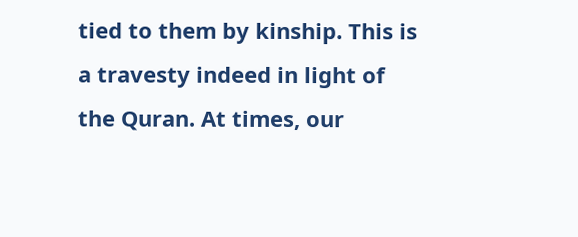tied to them by kinship. This is a travesty indeed in light of the Quran. At times, our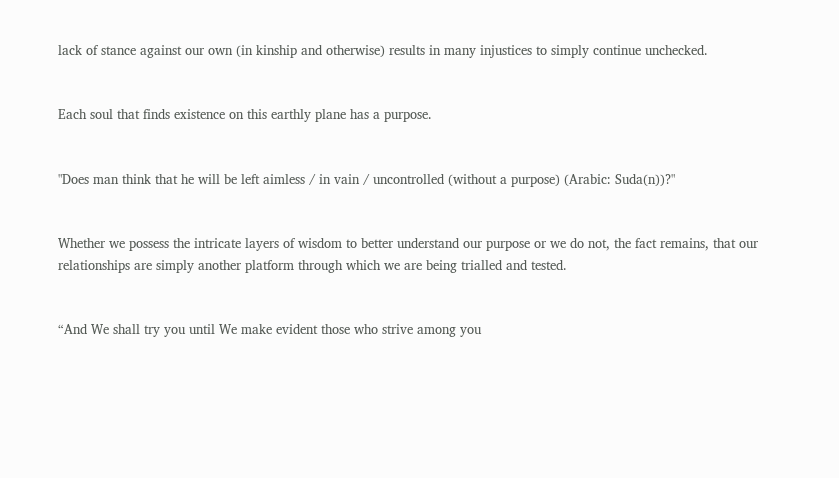lack of stance against our own (in kinship and otherwise) results in many injustices to simply continue unchecked.


Each soul that finds existence on this earthly plane has a purpose.


"Does man think that he will be left aimless / in vain / uncontrolled (without a purpose) (Arabic: Suda(n))?"


Whether we possess the intricate layers of wisdom to better understand our purpose or we do not, the fact remains, that our relationships are simply another platform through which we are being trialled and tested.


“And We shall try you until We make evident those who strive among you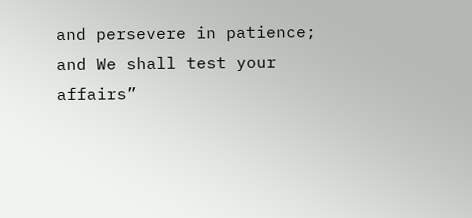and persevere in patience; and We shall test your affairs”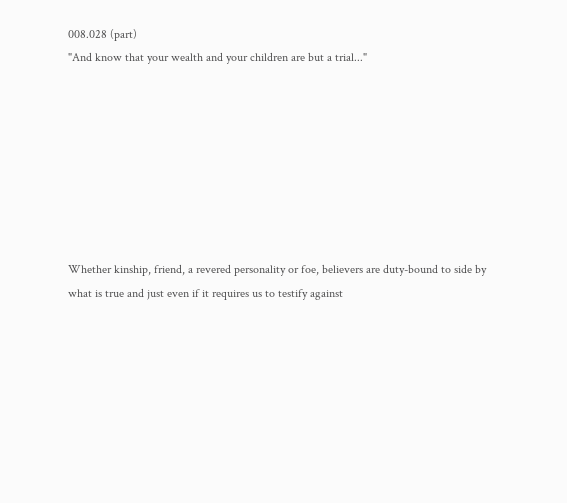008.028 (part)
"And know that your wealth and your children are but a trial..."








Whether kinship, friend, a revered personality or foe, believers are duty-bound to side by what is true and just even if it requires us to testify against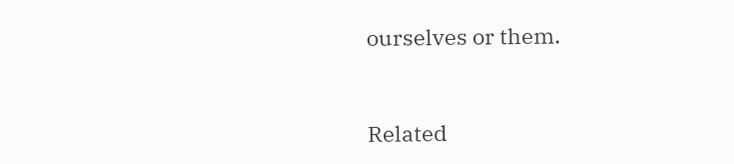ourselves or them.



Related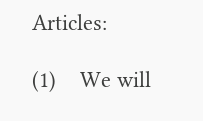Articles:

(1)    We will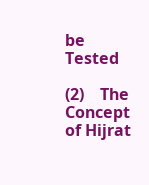be Tested

(2)    The Concept of Hijrat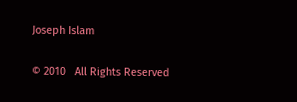Joseph Islam

© 2010   All Rights Reserved